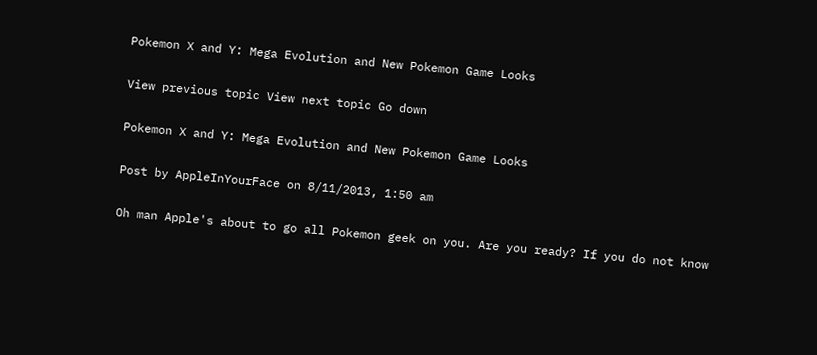Pokemon X and Y: Mega Evolution and New Pokemon Game Looks

View previous topic View next topic Go down

Pokemon X and Y: Mega Evolution and New Pokemon Game Looks

Post by AppleInYourFace on 8/11/2013, 1:50 am

Oh man Apple's about to go all Pokemon geek on you. Are you ready? If you do not know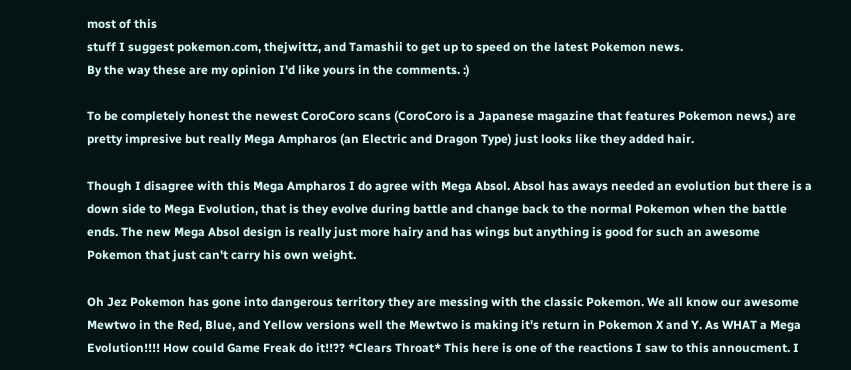most of this
stuff I suggest pokemon.com, thejwittz, and Tamashii to get up to speed on the latest Pokemon news.
By the way these are my opinion I'd like yours in the comments. :)

To be completely honest the newest CoroCoro scans (CoroCoro is a Japanese magazine that features Pokemon news.) are pretty impresive but really Mega Ampharos (an Electric and Dragon Type) just looks like they added hair.

Though I disagree with this Mega Ampharos I do agree with Mega Absol. Absol has aways needed an evolution but there is a down side to Mega Evolution, that is they evolve during battle and change back to the normal Pokemon when the battle ends. The new Mega Absol design is really just more hairy and has wings but anything is good for such an awesome Pokemon that just can't carry his own weight.

Oh Jez Pokemon has gone into dangerous territory they are messing with the classic Pokemon. We all know our awesome Mewtwo in the Red, Blue, and Yellow versions well the Mewtwo is making it's return in Pokemon X and Y. As WHAT a Mega Evolution!!!! How could Game Freak do it!!?? *Clears Throat* This here is one of the reactions I saw to this annoucment. I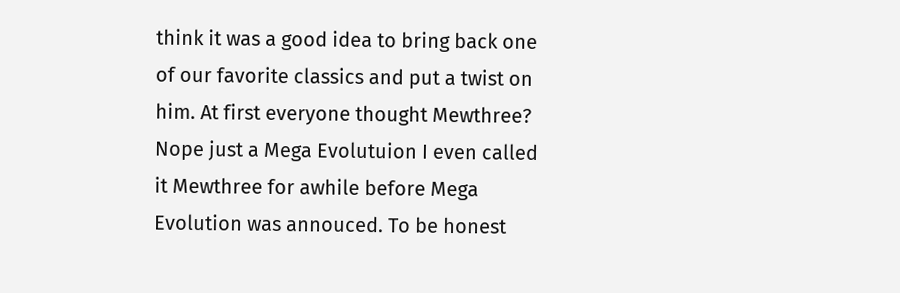think it was a good idea to bring back one of our favorite classics and put a twist on him. At first everyone thought Mewthree? Nope just a Mega Evolutuion I even called it Mewthree for awhile before Mega Evolution was annouced. To be honest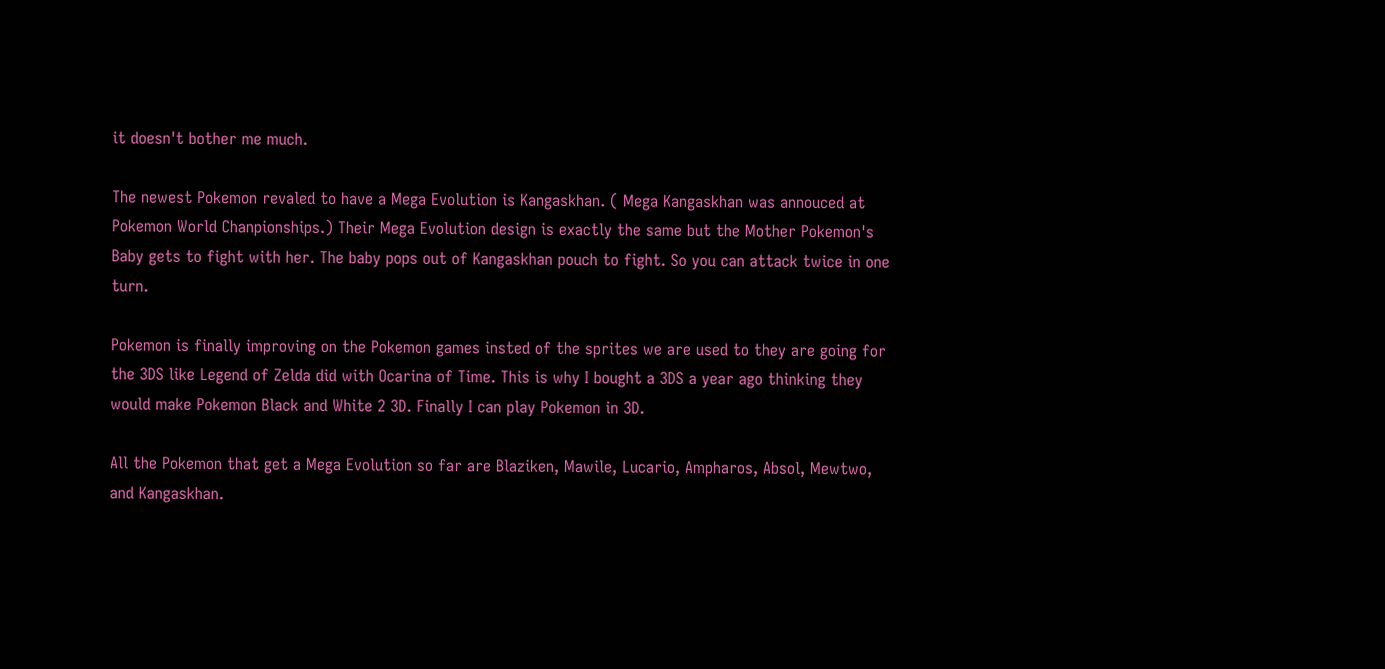it doesn't bother me much.

The newest Pokemon revaled to have a Mega Evolution is Kangaskhan. ( Mega Kangaskhan was annouced at Pokemon World Chanpionships.) Their Mega Evolution design is exactly the same but the Mother Pokemon's Baby gets to fight with her. The baby pops out of Kangaskhan pouch to fight. So you can attack twice in one turn.

Pokemon is finally improving on the Pokemon games insted of the sprites we are used to they are going for the 3DS like Legend of Zelda did with Ocarina of Time. This is why I bought a 3DS a year ago thinking they would make Pokemon Black and White 2 3D. Finally I can play Pokemon in 3D.

All the Pokemon that get a Mega Evolution so far are Blaziken, Mawile, Lucario, Ampharos, Absol, Mewtwo, and Kangaskhan.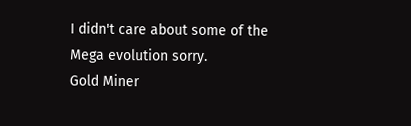I didn't care about some of the Mega evolution sorry.
Gold Miner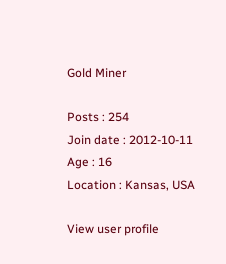Gold Miner

Posts : 254
Join date : 2012-10-11
Age : 16
Location : Kansas, USA

View user profile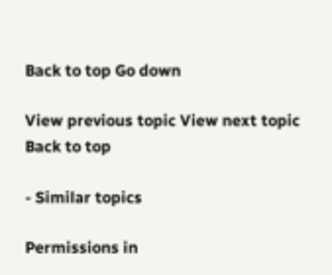Back to top Go down

View previous topic View next topic Back to top

- Similar topics

Permissions in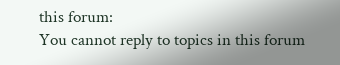this forum:
You cannot reply to topics in this forum